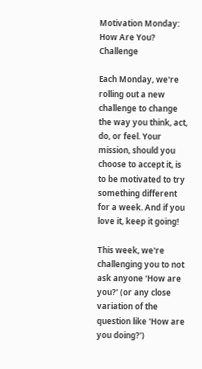Motivation Monday: How Are You? Challenge

Each Monday, we're rolling out a new challenge to change the way you think, act, do, or feel. Your mission, should you choose to accept it, is to be motivated to try something different for a week. And if you love it, keep it going!

This week, we're challenging you to not ask anyone 'How are you?' (or any close variation of the question like 'How are you doing?')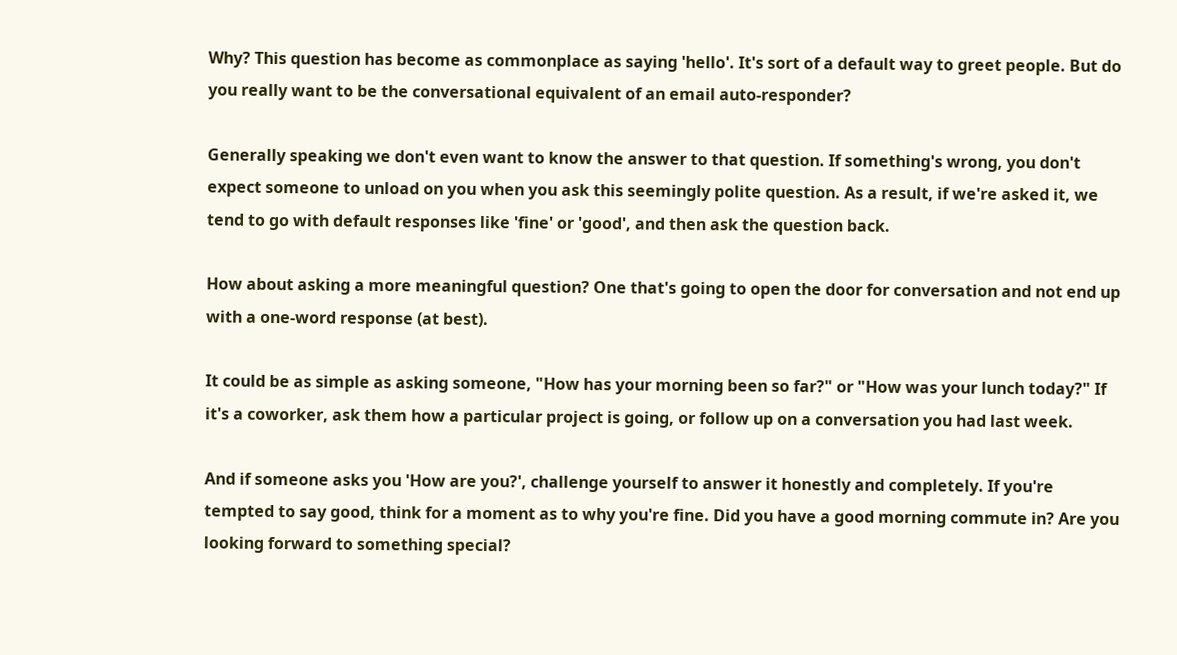Why? This question has become as commonplace as saying 'hello'. It's sort of a default way to greet people. But do you really want to be the conversational equivalent of an email auto-responder?

Generally speaking we don't even want to know the answer to that question. If something's wrong, you don't expect someone to unload on you when you ask this seemingly polite question. As a result, if we're asked it, we tend to go with default responses like 'fine' or 'good', and then ask the question back.

How about asking a more meaningful question? One that's going to open the door for conversation and not end up with a one-word response (at best).

It could be as simple as asking someone, "How has your morning been so far?" or "How was your lunch today?" If it's a coworker, ask them how a particular project is going, or follow up on a conversation you had last week.

And if someone asks you 'How are you?', challenge yourself to answer it honestly and completely. If you're tempted to say good, think for a moment as to why you're fine. Did you have a good morning commute in? Are you looking forward to something special?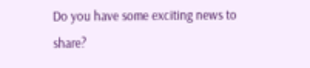Do you have some exciting news to share?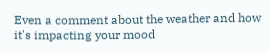Even a comment about the weather and how it's impacting your mood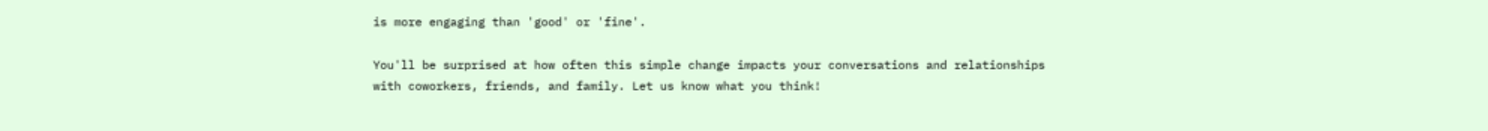is more engaging than 'good' or 'fine'.

You'll be surprised at how often this simple change impacts your conversations and relationships with coworkers, friends, and family. Let us know what you think!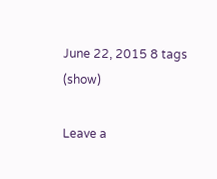June 22, 2015 8 tags (show)

Leave a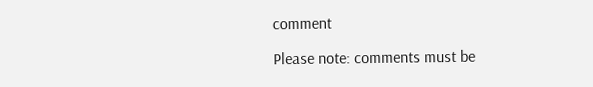comment

Please note: comments must be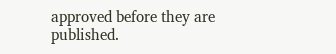approved before they are published.